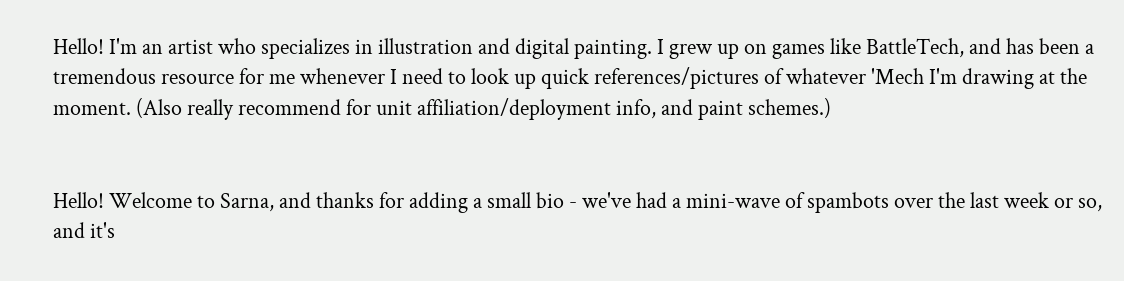Hello! I'm an artist who specializes in illustration and digital painting. I grew up on games like BattleTech, and has been a tremendous resource for me whenever I need to look up quick references/pictures of whatever 'Mech I'm drawing at the moment. (Also really recommend for unit affiliation/deployment info, and paint schemes.)


Hello! Welcome to Sarna, and thanks for adding a small bio - we've had a mini-wave of spambots over the last week or so, and it's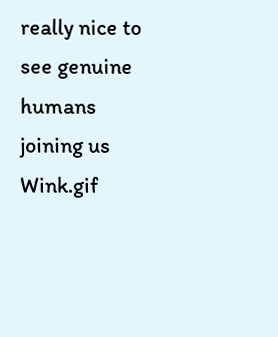really nice to see genuine humans joining us Wink.gif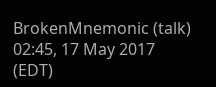BrokenMnemonic (talk) 02:45, 17 May 2017 (EDT)